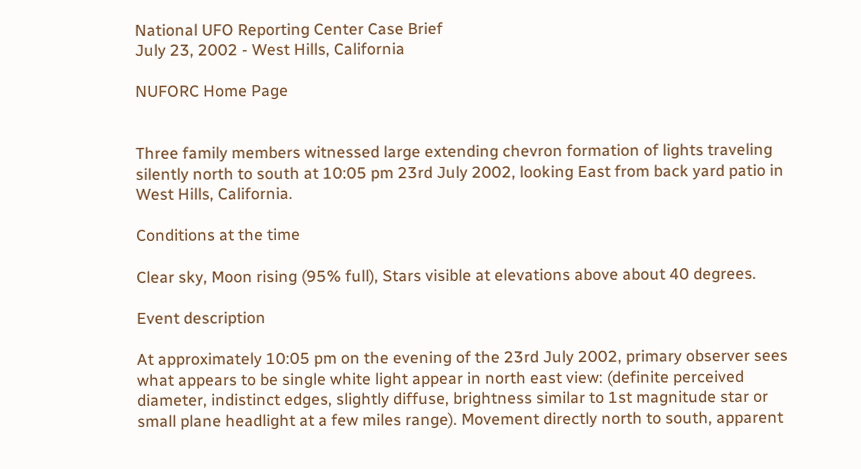National UFO Reporting Center Case Brief
July 23, 2002 - West Hills, California

NUFORC Home Page


Three family members witnessed large extending chevron formation of lights traveling silently north to south at 10:05 pm 23rd July 2002, looking East from back yard patio in West Hills, California.

Conditions at the time

Clear sky, Moon rising (95% full), Stars visible at elevations above about 40 degrees.

Event description

At approximately 10:05 pm on the evening of the 23rd July 2002, primary observer sees what appears to be single white light appear in north east view: (definite perceived diameter, indistinct edges, slightly diffuse, brightness similar to 1st magnitude star or small plane headlight at a few miles range). Movement directly north to south, apparent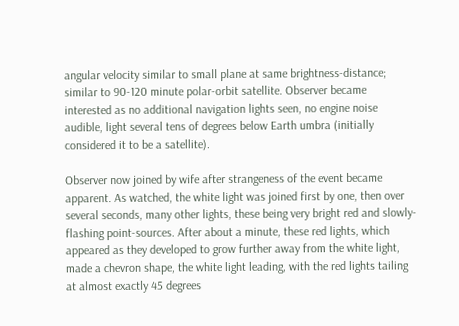angular velocity similar to small plane at same brightness-distance; similar to 90-120 minute polar-orbit satellite. Observer became interested as no additional navigation lights seen, no engine noise audible, light several tens of degrees below Earth umbra (initially considered it to be a satellite).

Observer now joined by wife after strangeness of the event became apparent. As watched, the white light was joined first by one, then over several seconds, many other lights, these being very bright red and slowly-flashing point-sources. After about a minute, these red lights, which appeared as they developed to grow further away from the white light, made a chevron shape, the white light leading, with the red lights tailing at almost exactly 45 degrees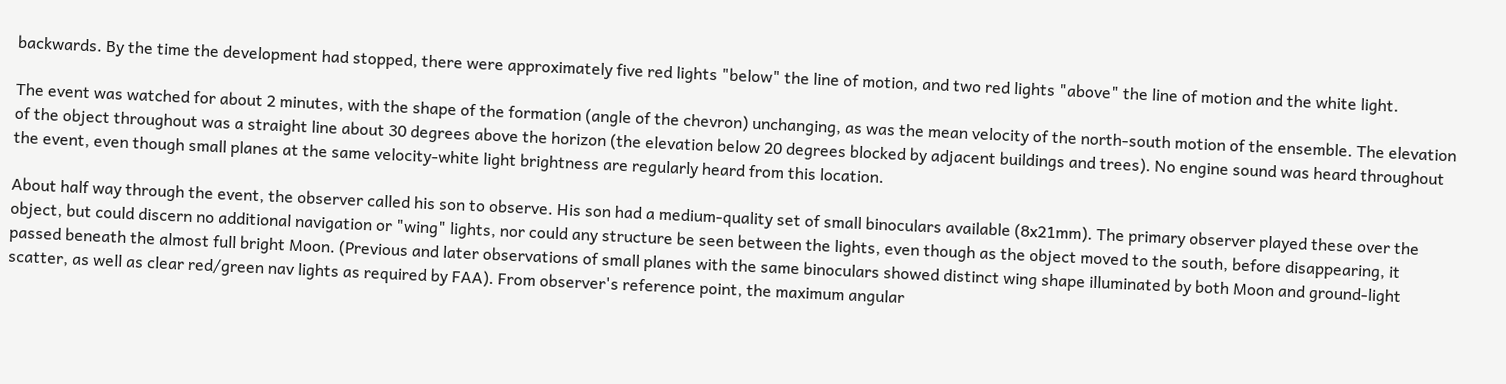backwards. By the time the development had stopped, there were approximately five red lights "below" the line of motion, and two red lights "above" the line of motion and the white light.

The event was watched for about 2 minutes, with the shape of the formation (angle of the chevron) unchanging, as was the mean velocity of the north-south motion of the ensemble. The elevation of the object throughout was a straight line about 30 degrees above the horizon (the elevation below 20 degrees blocked by adjacent buildings and trees). No engine sound was heard throughout the event, even though small planes at the same velocity-white light brightness are regularly heard from this location.

About half way through the event, the observer called his son to observe. His son had a medium-quality set of small binoculars available (8x21mm). The primary observer played these over the object, but could discern no additional navigation or "wing" lights, nor could any structure be seen between the lights, even though as the object moved to the south, before disappearing, it passed beneath the almost full bright Moon. (Previous and later observations of small planes with the same binoculars showed distinct wing shape illuminated by both Moon and ground-light scatter, as well as clear red/green nav lights as required by FAA). From observer's reference point, the maximum angular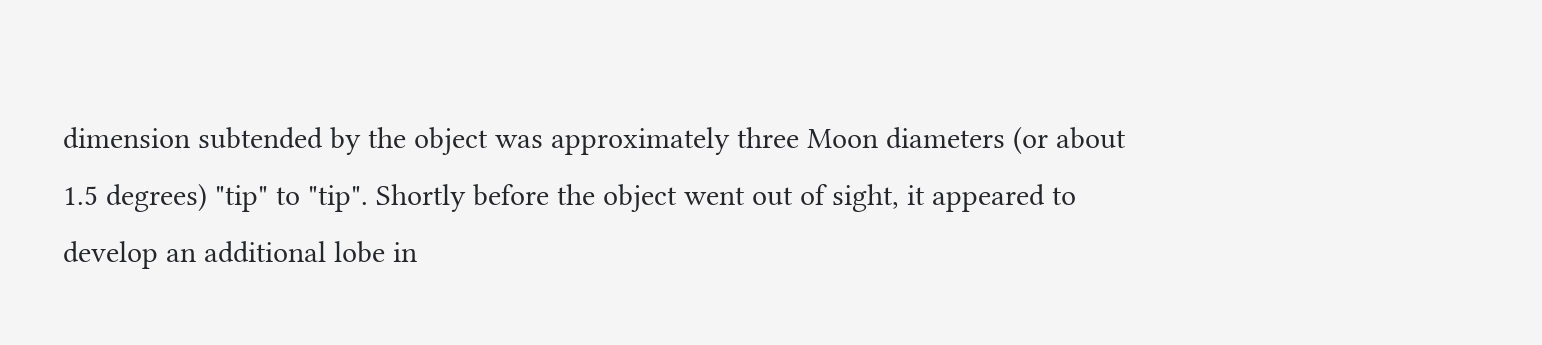dimension subtended by the object was approximately three Moon diameters (or about 1.5 degrees) "tip" to "tip". Shortly before the object went out of sight, it appeared to develop an additional lobe in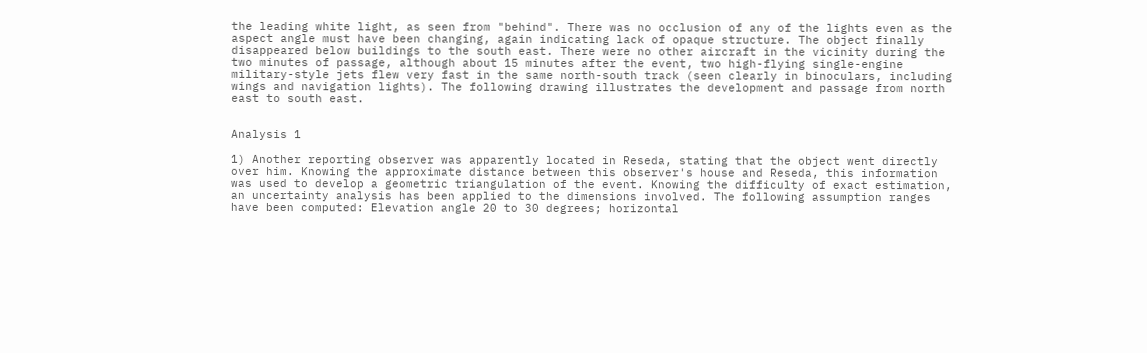the leading white light, as seen from "behind". There was no occlusion of any of the lights even as the aspect angle must have been changing, again indicating lack of opaque structure. The object finally disappeared below buildings to the south east. There were no other aircraft in the vicinity during the two minutes of passage, although about 15 minutes after the event, two high-flying single-engine military-style jets flew very fast in the same north-south track (seen clearly in binoculars, including wings and navigation lights). The following drawing illustrates the development and passage from north east to south east.


Analysis 1

1) Another reporting observer was apparently located in Reseda, stating that the object went directly over him. Knowing the approximate distance between this observer's house and Reseda, this information was used to develop a geometric triangulation of the event. Knowing the difficulty of exact estimation, an uncertainty analysis has been applied to the dimensions involved. The following assumption ranges have been computed: Elevation angle 20 to 30 degrees; horizontal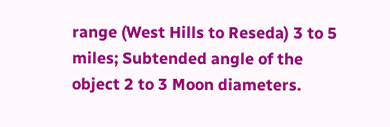range (West Hills to Reseda) 3 to 5 miles; Subtended angle of the object 2 to 3 Moon diameters.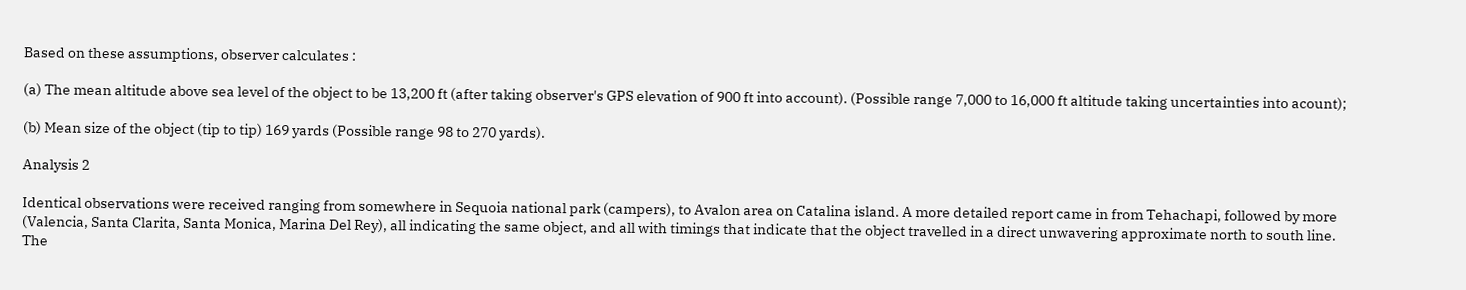Based on these assumptions, observer calculates :

(a) The mean altitude above sea level of the object to be 13,200 ft (after taking observer's GPS elevation of 900 ft into account). (Possible range 7,000 to 16,000 ft altitude taking uncertainties into acount);

(b) Mean size of the object (tip to tip) 169 yards (Possible range 98 to 270 yards).

Analysis 2

Identical observations were received ranging from somewhere in Sequoia national park (campers), to Avalon area on Catalina island. A more detailed report came in from Tehachapi, followed by more (Valencia, Santa Clarita, Santa Monica, Marina Del Rey), all indicating the same object, and all with timings that indicate that the object travelled in a direct unwavering approximate north to south line. The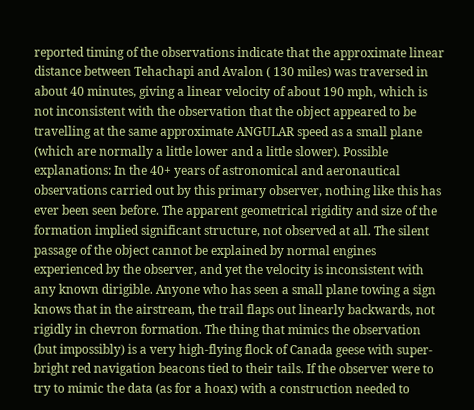reported timing of the observations indicate that the approximate linear distance between Tehachapi and Avalon ( 130 miles) was traversed in about 40 minutes, giving a linear velocity of about 190 mph, which is not inconsistent with the observation that the object appeared to be travelling at the same approximate ANGULAR speed as a small plane (which are normally a little lower and a little slower). Possible explanations: In the 40+ years of astronomical and aeronautical observations carried out by this primary observer, nothing like this has ever been seen before. The apparent geometrical rigidity and size of the formation implied significant structure, not observed at all. The silent passage of the object cannot be explained by normal engines experienced by the observer, and yet the velocity is inconsistent with any known dirigible. Anyone who has seen a small plane towing a sign knows that in the airstream, the trail flaps out linearly backwards, not rigidly in chevron formation. The thing that mimics the observation (but impossibly) is a very high-flying flock of Canada geese with super-bright red navigation beacons tied to their tails. If the observer were to try to mimic the data (as for a hoax) with a construction needed to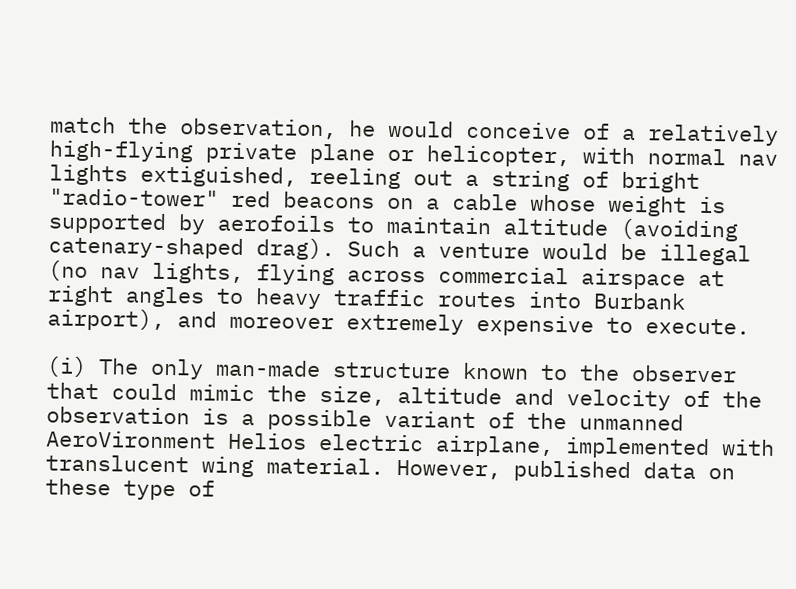match the observation, he would conceive of a relatively high-flying private plane or helicopter, with normal nav lights extiguished, reeling out a string of bright "radio-tower" red beacons on a cable whose weight is supported by aerofoils to maintain altitude (avoiding catenary-shaped drag). Such a venture would be illegal (no nav lights, flying across commercial airspace at right angles to heavy traffic routes into Burbank airport), and moreover extremely expensive to execute.

(i) The only man-made structure known to the observer that could mimic the size, altitude and velocity of the observation is a possible variant of the unmanned AeroVironment Helios electric airplane, implemented with translucent wing material. However, published data on these type of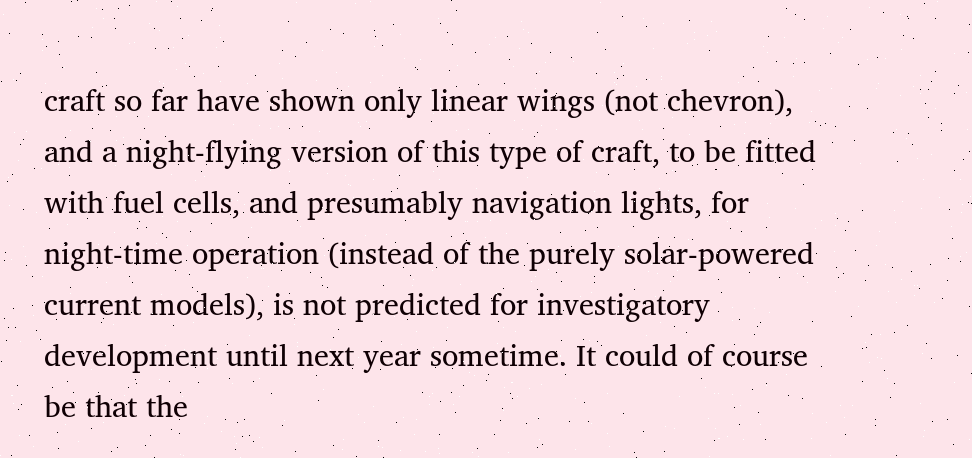craft so far have shown only linear wings (not chevron), and a night-flying version of this type of craft, to be fitted with fuel cells, and presumably navigation lights, for night-time operation (instead of the purely solar-powered current models), is not predicted for investigatory development until next year sometime. It could of course be that the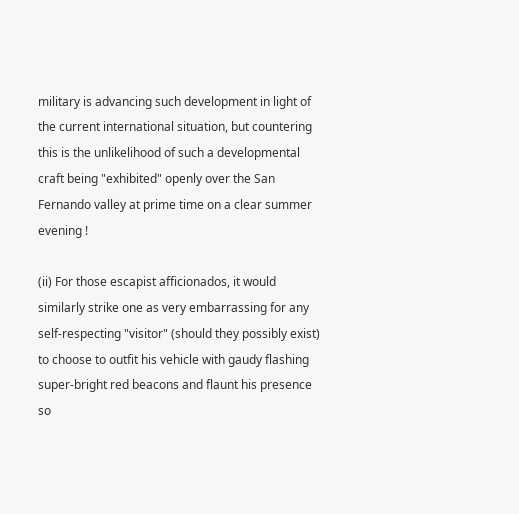military is advancing such development in light of the current international situation, but countering this is the unlikelihood of such a developmental craft being "exhibited" openly over the San Fernando valley at prime time on a clear summer evening !

(ii) For those escapist afficionados, it would similarly strike one as very embarrassing for any self-respecting "visitor" (should they possibly exist) to choose to outfit his vehicle with gaudy flashing super-bright red beacons and flaunt his presence so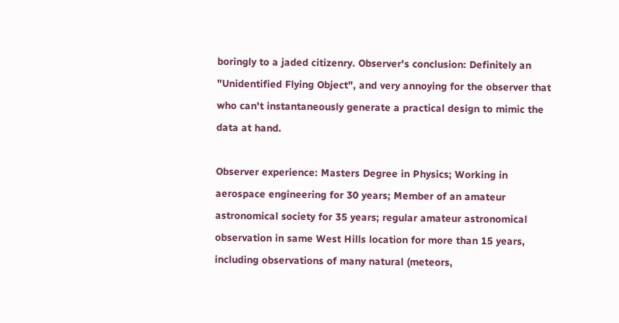boringly to a jaded citizenry. Observer's conclusion: Definitely an "Unidentified Flying Object", and very annoying for the observer that who can't instantaneously generate a practical design to mimic the data at hand.

Observer experience: Masters Degree in Physics; Working in aerospace engineering for 30 years; Member of an amateur astronomical society for 35 years; regular amateur astronomical observation in same West Hills location for more than 15 years, including observations of many natural (meteors,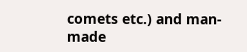comets etc.) and man-made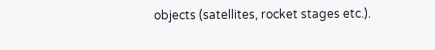objects (satellites, rocket stages etc.).